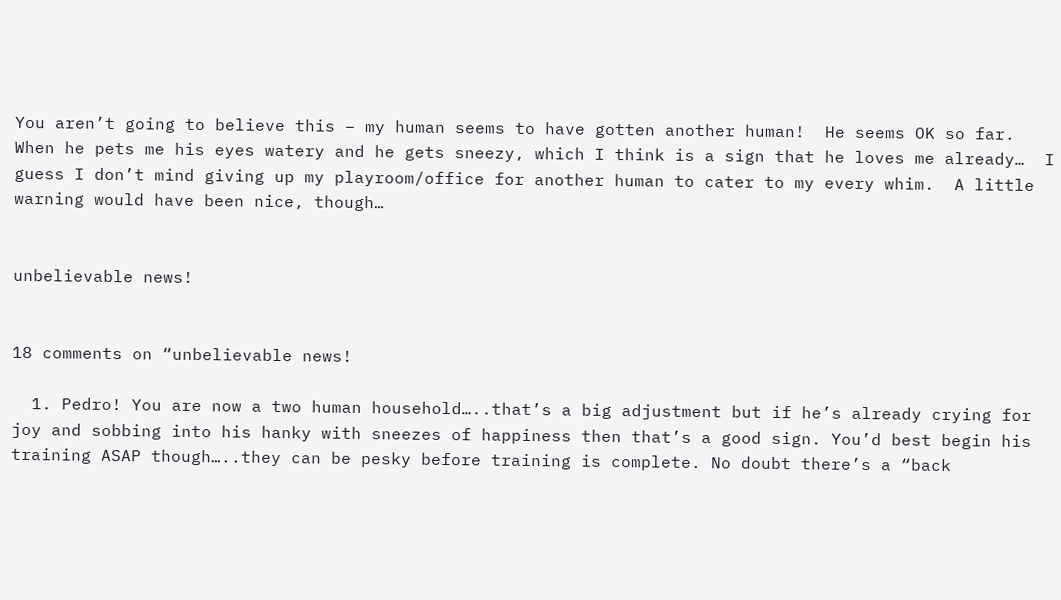You aren’t going to believe this – my human seems to have gotten another human!  He seems OK so far.  When he pets me his eyes watery and he gets sneezy, which I think is a sign that he loves me already…  I guess I don’t mind giving up my playroom/office for another human to cater to my every whim.  A little warning would have been nice, though…


unbelievable news!


18 comments on “unbelievable news!

  1. Pedro! You are now a two human household…..that’s a big adjustment but if he’s already crying for joy and sobbing into his hanky with sneezes of happiness then that’s a good sign. You’d best begin his training ASAP though…..they can be pesky before training is complete. No doubt there’s a “back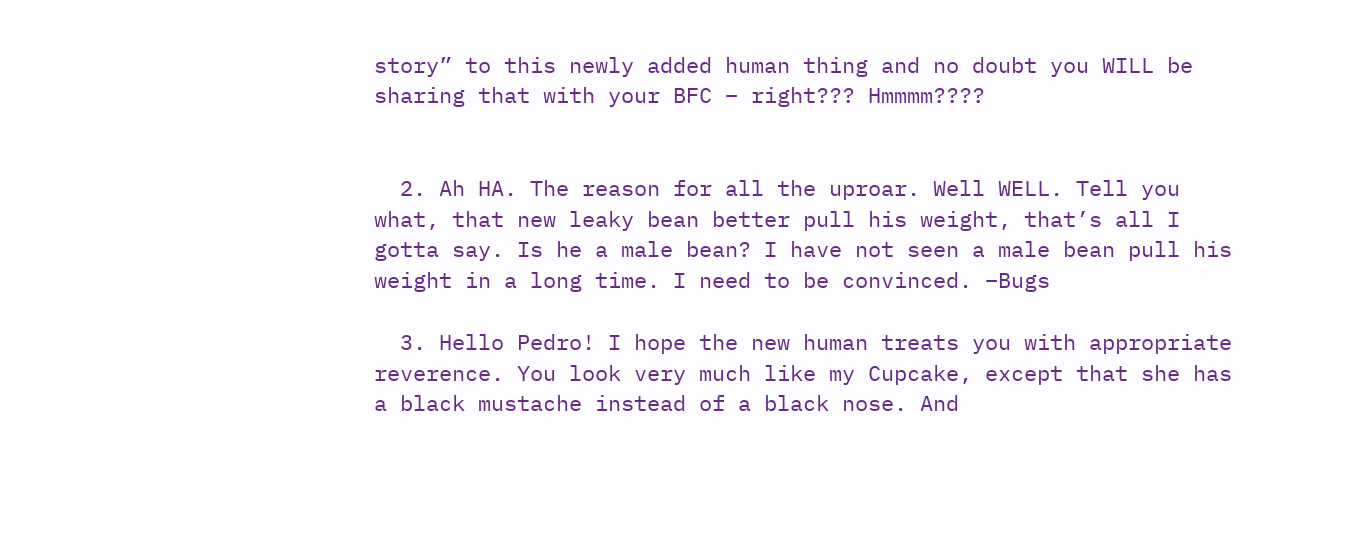story” to this newly added human thing and no doubt you WILL be sharing that with your BFC – right??? Hmmmm????


  2. Ah HA. The reason for all the uproar. Well WELL. Tell you what, that new leaky bean better pull his weight, that’s all I gotta say. Is he a male bean? I have not seen a male bean pull his weight in a long time. I need to be convinced. –Bugs

  3. Hello Pedro! I hope the new human treats you with appropriate reverence. You look very much like my Cupcake, except that she has a black mustache instead of a black nose. And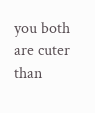you both are cuter than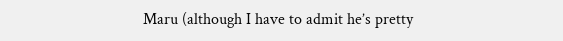Maru (although I have to admit he’s pretty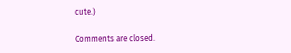cute.)

Comments are closed.